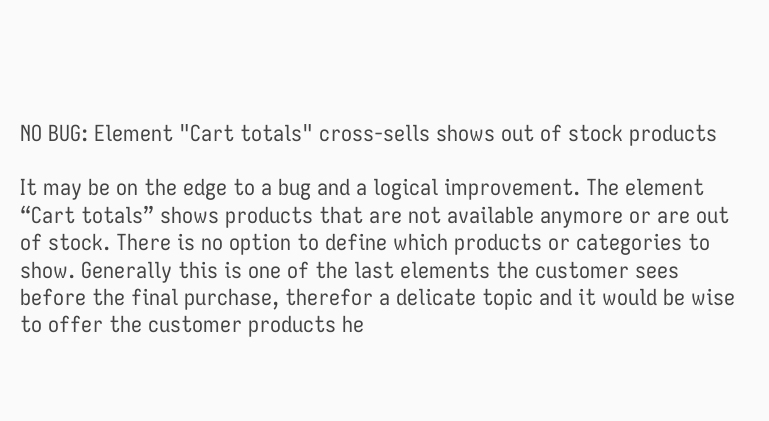NO BUG: Element "Cart totals" cross-sells shows out of stock products

It may be on the edge to a bug and a logical improvement. The element “Cart totals” shows products that are not available anymore or are out of stock. There is no option to define which products or categories to show. Generally this is one of the last elements the customer sees before the final purchase, therefor a delicate topic and it would be wise to offer the customer products he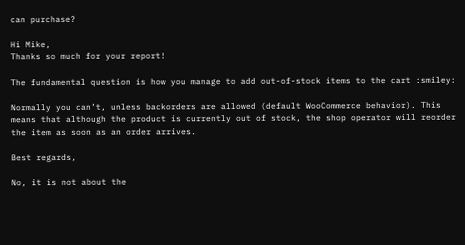can purchase?

Hi Mike,
Thanks so much for your report!

The fundamental question is how you manage to add out-of-stock items to the cart :smiley:

Normally you can’t, unless backorders are allowed (default WooCommerce behavior). This means that although the product is currently out of stock, the shop operator will reorder the item as soon as an order arrives.

Best regards,

No, it is not about the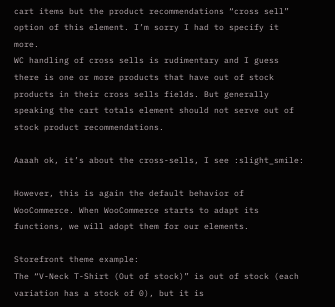cart items but the product recommendations “cross sell” option of this element. I’m sorry I had to specify it more.
WC handling of cross sells is rudimentary and I guess there is one or more products that have out of stock products in their cross sells fields. But generally speaking the cart totals element should not serve out of stock product recommendations.

Aaaah ok, it’s about the cross-sells, I see :slight_smile:

However, this is again the default behavior of WooCommerce. When WooCommerce starts to adapt its functions, we will adopt them for our elements.

Storefront theme example:
The “V-Neck T-Shirt (Out of stock)” is out of stock (each variation has a stock of 0), but it is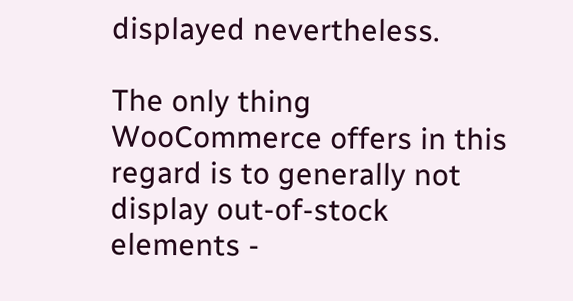displayed nevertheless.

The only thing WooCommerce offers in this regard is to generally not display out-of-stock elements -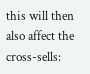this will then also affect the cross-sells: